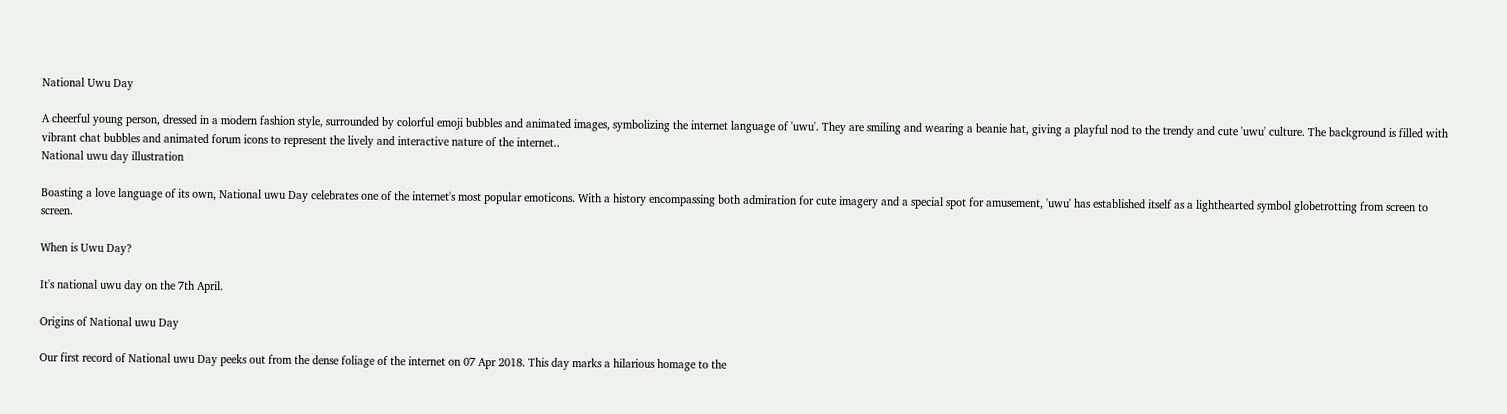National Uwu Day

A cheerful young person, dressed in a modern fashion style, surrounded by colorful emoji bubbles and animated images, symbolizing the internet language of 'uwu'. They are smiling and wearing a beanie hat, giving a playful nod to the trendy and cute 'uwu' culture. The background is filled with vibrant chat bubbles and animated forum icons to represent the lively and interactive nature of the internet..
National uwu day illustration

Boasting a love language of its own, National uwu Day celebrates one of the internet's most popular emoticons. With a history encompassing both admiration for cute imagery and a special spot for amusement, 'uwu' has established itself as a lighthearted symbol globetrotting from screen to screen.

When is Uwu Day?

It's national uwu day on the 7th April.

Origins of National uwu Day

Our first record of National uwu Day peeks out from the dense foliage of the internet on 07 Apr 2018. This day marks a hilarious homage to the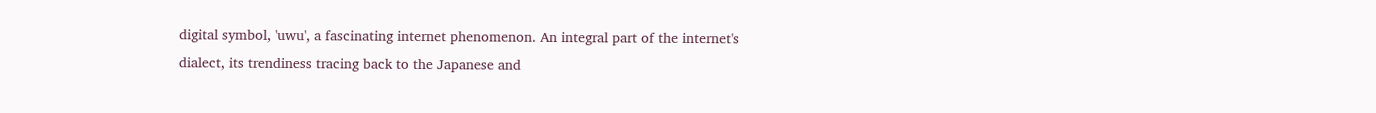digital symbol, 'uwu', a fascinating internet phenomenon. An integral part of the internet's dialect, its trendiness tracing back to the Japanese and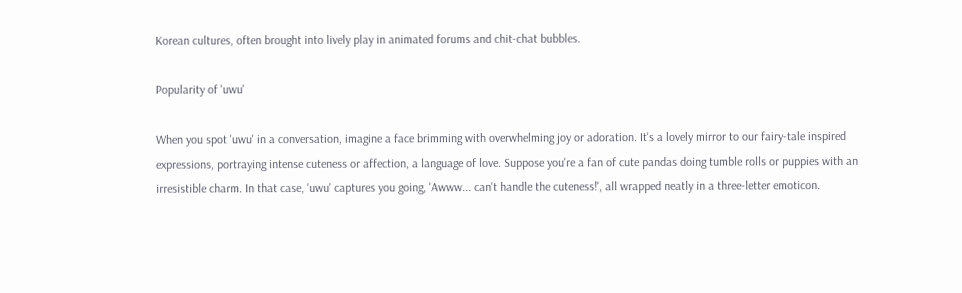Korean cultures, often brought into lively play in animated forums and chit-chat bubbles.

Popularity of 'uwu'

When you spot 'uwu' in a conversation, imagine a face brimming with overwhelming joy or adoration. It's a lovely mirror to our fairy-tale inspired expressions, portraying intense cuteness or affection, a language of love. Suppose you're a fan of cute pandas doing tumble rolls or puppies with an irresistible charm. In that case, 'uwu' captures you going, 'Awww... can't handle the cuteness!', all wrapped neatly in a three-letter emoticon.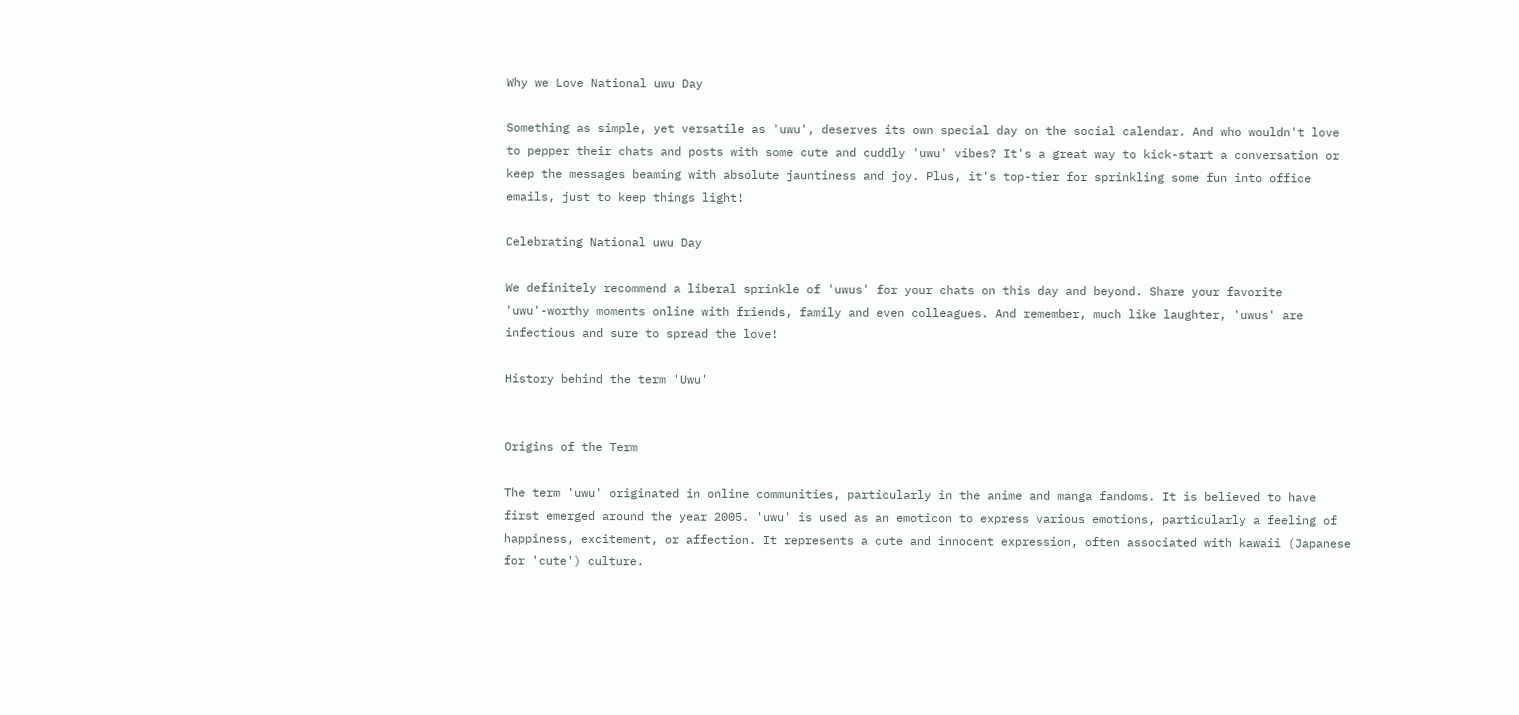Why we Love National uwu Day

Something as simple, yet versatile as 'uwu', deserves its own special day on the social calendar. And who wouldn't love to pepper their chats and posts with some cute and cuddly 'uwu' vibes? It's a great way to kick-start a conversation or keep the messages beaming with absolute jauntiness and joy. Plus, it's top-tier for sprinkling some fun into office emails, just to keep things light!

Celebrating National uwu Day

We definitely recommend a liberal sprinkle of 'uwus' for your chats on this day and beyond. Share your favorite 'uwu'-worthy moments online with friends, family and even colleagues. And remember, much like laughter, 'uwus' are infectious and sure to spread the love!

History behind the term 'Uwu'


Origins of the Term

The term 'uwu' originated in online communities, particularly in the anime and manga fandoms. It is believed to have first emerged around the year 2005. 'uwu' is used as an emoticon to express various emotions, particularly a feeling of happiness, excitement, or affection. It represents a cute and innocent expression, often associated with kawaii (Japanese for 'cute') culture.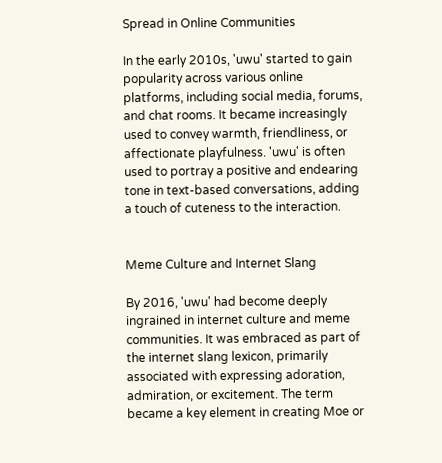Spread in Online Communities

In the early 2010s, 'uwu' started to gain popularity across various online platforms, including social media, forums, and chat rooms. It became increasingly used to convey warmth, friendliness, or affectionate playfulness. 'uwu' is often used to portray a positive and endearing tone in text-based conversations, adding a touch of cuteness to the interaction.


Meme Culture and Internet Slang

By 2016, 'uwu' had become deeply ingrained in internet culture and meme communities. It was embraced as part of the internet slang lexicon, primarily associated with expressing adoration, admiration, or excitement. The term became a key element in creating Moe or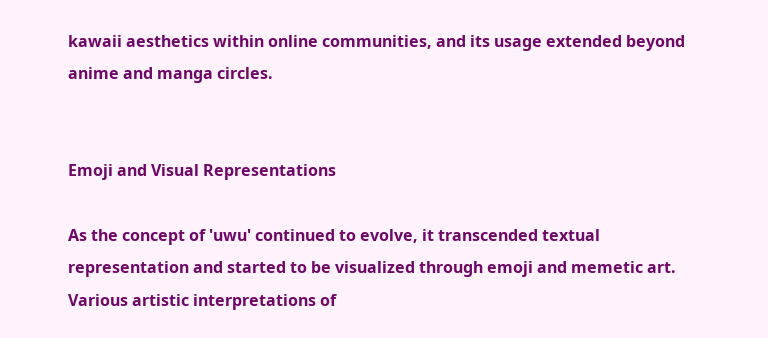kawaii aesthetics within online communities, and its usage extended beyond anime and manga circles.


Emoji and Visual Representations

As the concept of 'uwu' continued to evolve, it transcended textual representation and started to be visualized through emoji and memetic art. Various artistic interpretations of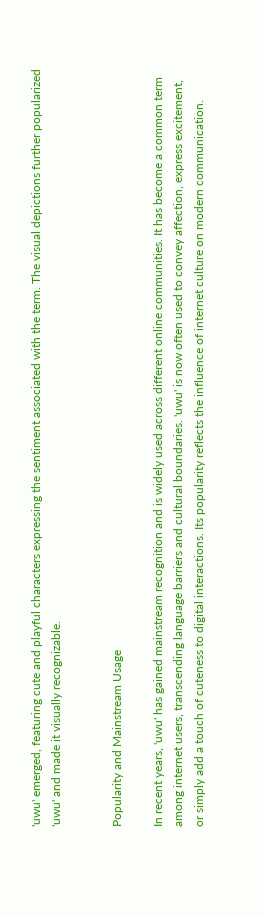'uwu' emerged, featuring cute and playful characters expressing the sentiment associated with the term. The visual depictions further popularized 'uwu' and made it visually recognizable.


Popularity and Mainstream Usage

In recent years, 'uwu' has gained mainstream recognition and is widely used across different online communities. It has become a common term among internet users, transcending language barriers and cultural boundaries. 'uwu' is now often used to convey affection, express excitement, or simply add a touch of cuteness to digital interactions. Its popularity reflects the influence of internet culture on modern communication.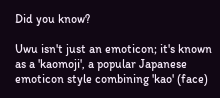Did you know?

Uwu isn't just an emoticon; it's known as a 'kaomoji', a popular Japanese emoticon style combining 'kao' (face)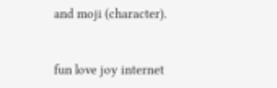and moji (character).


fun love joy internet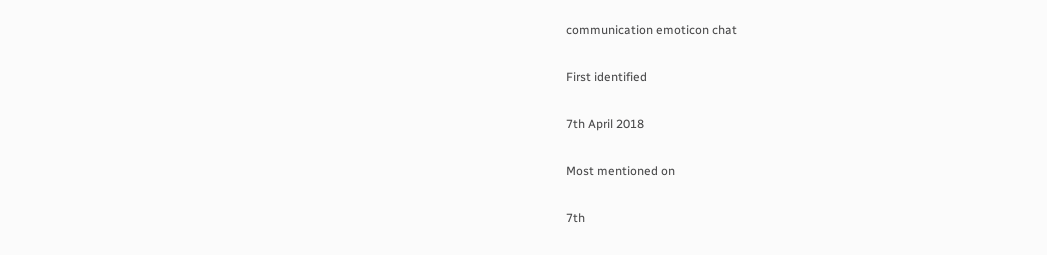communication emoticon chat

First identified

7th April 2018

Most mentioned on

7th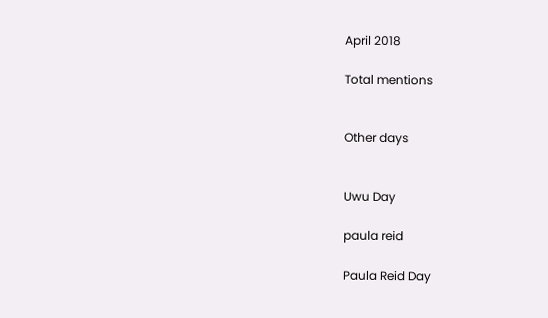April 2018

Total mentions


Other days


Uwu Day

paula reid

Paula Reid Day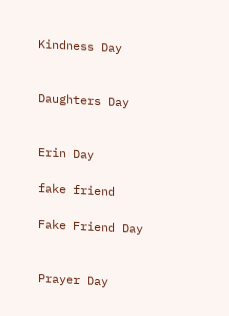Kindness Day


Daughters Day


Erin Day

fake friend

Fake Friend Day


Prayer Day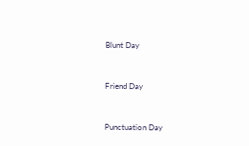Blunt Day


Friend Day


Punctuation Day